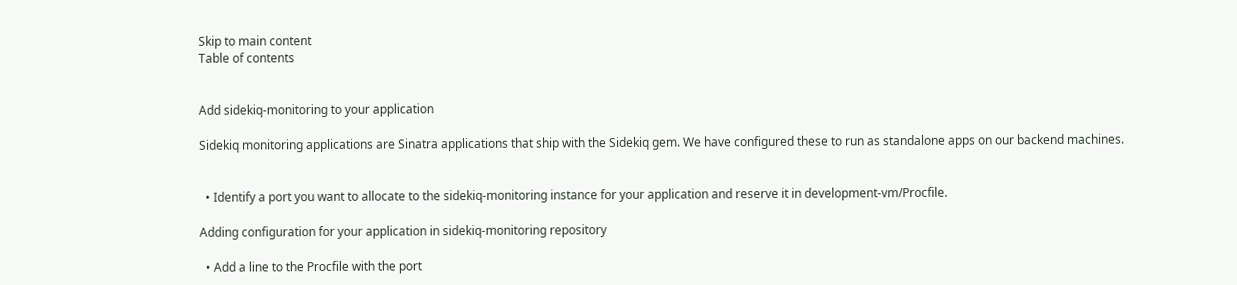Skip to main content
Table of contents


Add sidekiq-monitoring to your application

Sidekiq monitoring applications are Sinatra applications that ship with the Sidekiq gem. We have configured these to run as standalone apps on our backend machines.


  • Identify a port you want to allocate to the sidekiq-monitoring instance for your application and reserve it in development-vm/Procfile.

Adding configuration for your application in sidekiq-monitoring repository

  • Add a line to the Procfile with the port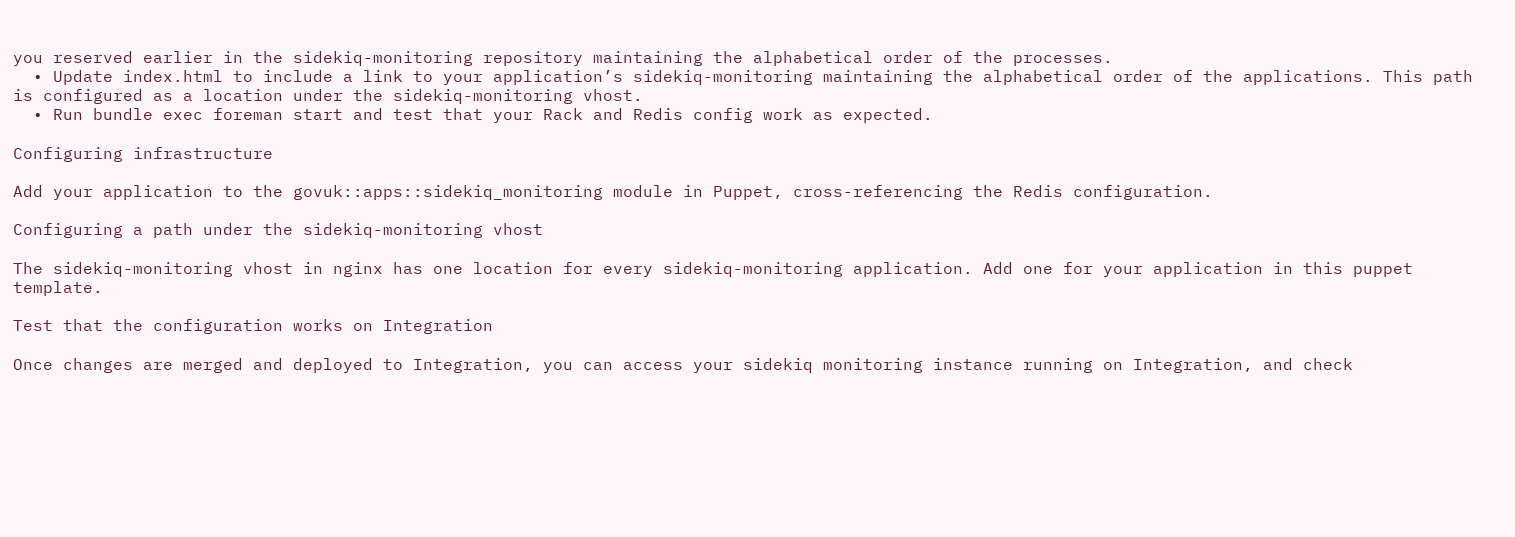you reserved earlier in the sidekiq-monitoring repository maintaining the alphabetical order of the processes.
  • Update index.html to include a link to your application’s sidekiq-monitoring maintaining the alphabetical order of the applications. This path is configured as a location under the sidekiq-monitoring vhost.
  • Run bundle exec foreman start and test that your Rack and Redis config work as expected.

Configuring infrastructure

Add your application to the govuk::apps::sidekiq_monitoring module in Puppet, cross-referencing the Redis configuration.

Configuring a path under the sidekiq-monitoring vhost

The sidekiq-monitoring vhost in nginx has one location for every sidekiq-monitoring application. Add one for your application in this puppet template.

Test that the configuration works on Integration

Once changes are merged and deployed to Integration, you can access your sidekiq monitoring instance running on Integration, and check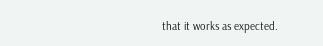that it works as expected.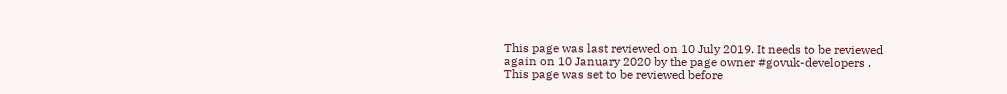This page was last reviewed on 10 July 2019. It needs to be reviewed again on 10 January 2020 by the page owner #govuk-developers .
This page was set to be reviewed before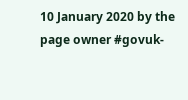10 January 2020 by the page owner #govuk-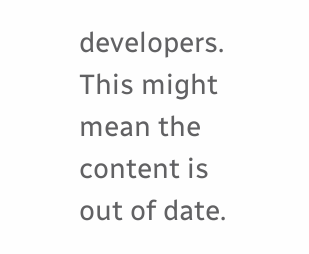developers. This might mean the content is out of date.